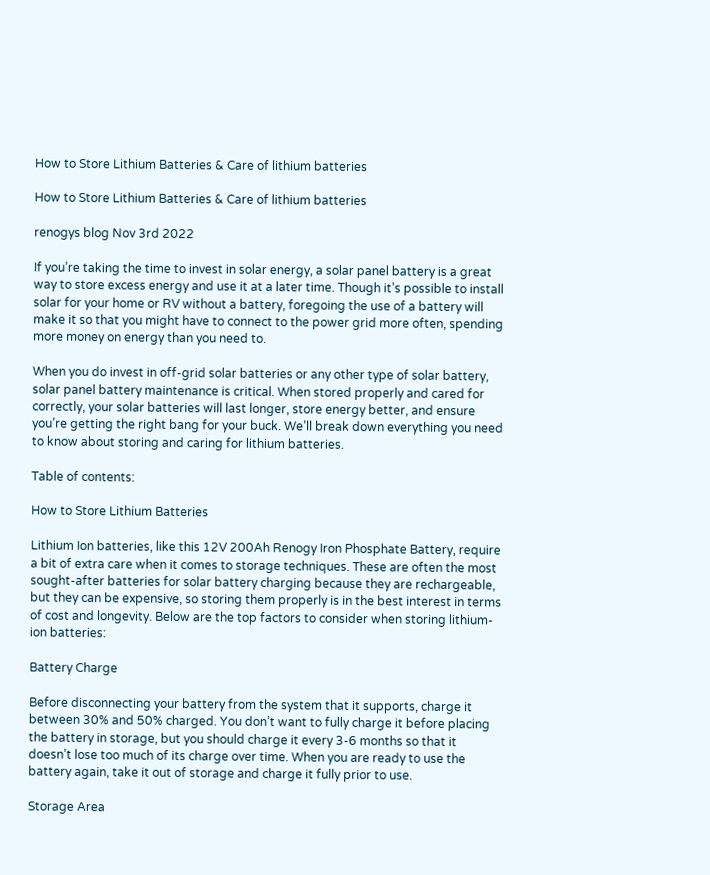How to Store Lithium Batteries & Care of lithium batteries

How to Store Lithium Batteries & Care of lithium batteries

renogys blog Nov 3rd 2022

If you’re taking the time to invest in solar energy, a solar panel battery is a great way to store excess energy and use it at a later time. Though it’s possible to install solar for your home or RV without a battery, foregoing the use of a battery will make it so that you might have to connect to the power grid more often, spending more money on energy than you need to.

When you do invest in off-grid solar batteries or any other type of solar battery, solar panel battery maintenance is critical. When stored properly and cared for correctly, your solar batteries will last longer, store energy better, and ensure you’re getting the right bang for your buck. We’ll break down everything you need to know about storing and caring for lithium batteries.

Table of contents:

How to Store Lithium Batteries

Lithium Ion batteries, like this 12V 200Ah Renogy Iron Phosphate Battery, require a bit of extra care when it comes to storage techniques. These are often the most sought-after batteries for solar battery charging because they are rechargeable, but they can be expensive, so storing them properly is in the best interest in terms of cost and longevity. Below are the top factors to consider when storing lithium-ion batteries:

Battery Charge

Before disconnecting your battery from the system that it supports, charge it between 30% and 50% charged. You don’t want to fully charge it before placing the battery in storage, but you should charge it every 3-6 months so that it doesn’t lose too much of its charge over time. When you are ready to use the battery again, take it out of storage and charge it fully prior to use.

Storage Area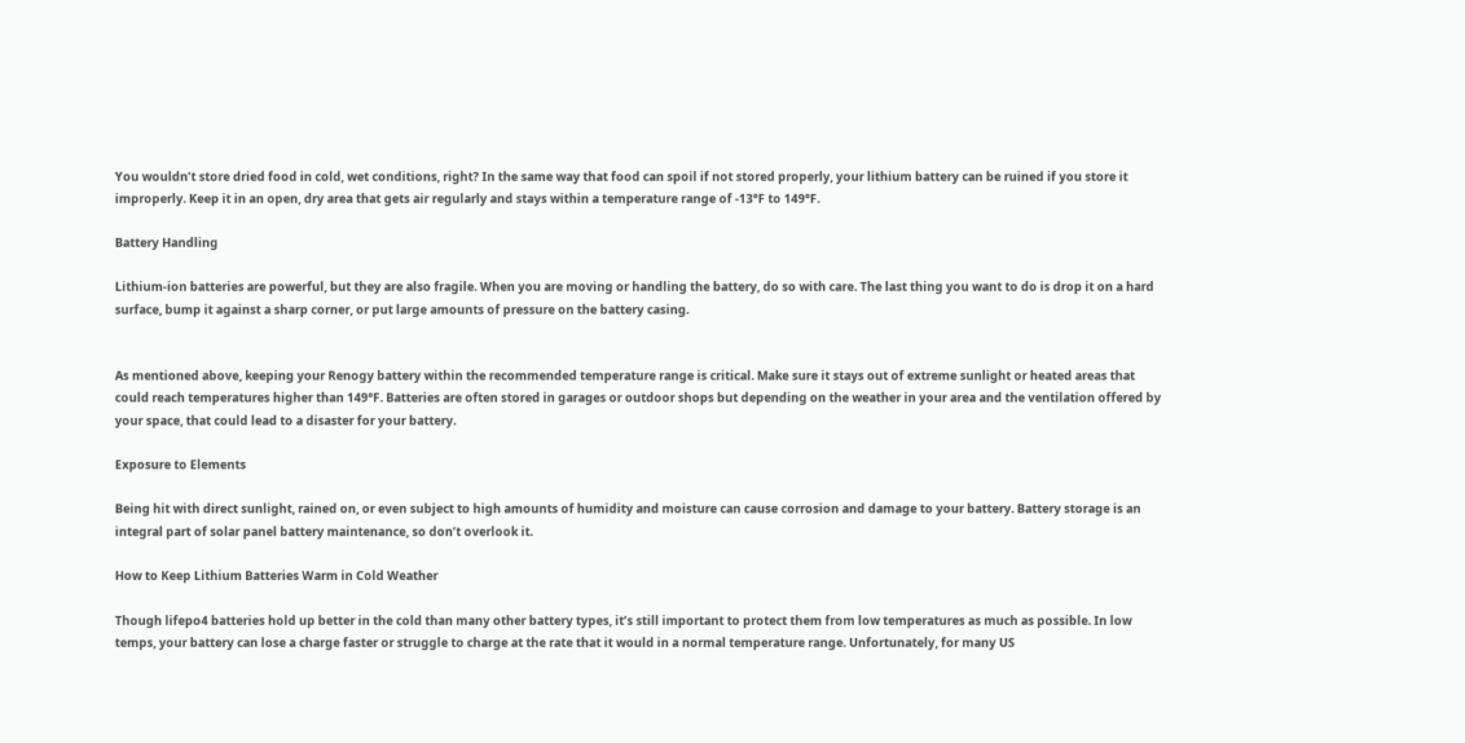You wouldn’t store dried food in cold, wet conditions, right? In the same way that food can spoil if not stored properly, your lithium battery can be ruined if you store it improperly. Keep it in an open, dry area that gets air regularly and stays within a temperature range of -13°F to 149°F.

Battery Handling

Lithium-ion batteries are powerful, but they are also fragile. When you are moving or handling the battery, do so with care. The last thing you want to do is drop it on a hard surface, bump it against a sharp corner, or put large amounts of pressure on the battery casing.


As mentioned above, keeping your Renogy battery within the recommended temperature range is critical. Make sure it stays out of extreme sunlight or heated areas that could reach temperatures higher than 149°F. Batteries are often stored in garages or outdoor shops but depending on the weather in your area and the ventilation offered by your space, that could lead to a disaster for your battery.

Exposure to Elements

Being hit with direct sunlight, rained on, or even subject to high amounts of humidity and moisture can cause corrosion and damage to your battery. Battery storage is an integral part of solar panel battery maintenance, so don’t overlook it.

How to Keep Lithium Batteries Warm in Cold Weather

Though lifepo4 batteries hold up better in the cold than many other battery types, it’s still important to protect them from low temperatures as much as possible. In low temps, your battery can lose a charge faster or struggle to charge at the rate that it would in a normal temperature range. Unfortunately, for many US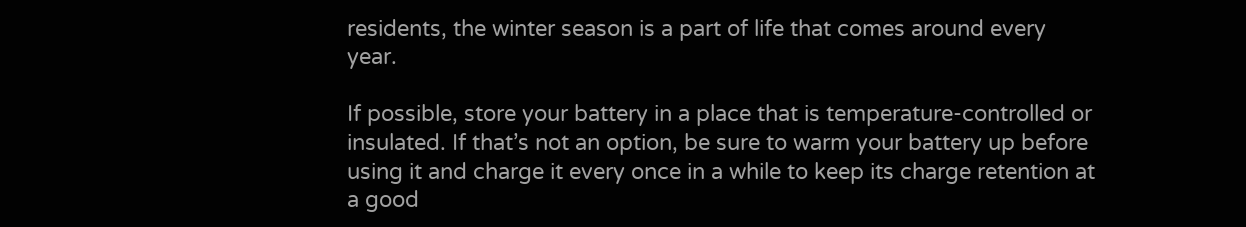residents, the winter season is a part of life that comes around every year.

If possible, store your battery in a place that is temperature-controlled or insulated. If that’s not an option, be sure to warm your battery up before using it and charge it every once in a while to keep its charge retention at a good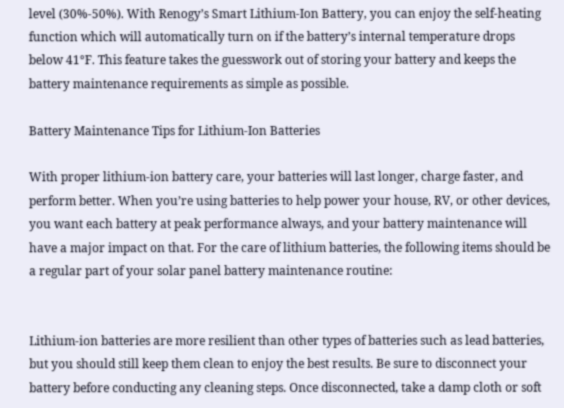level (30%-50%). With Renogy’s Smart Lithium-Ion Battery, you can enjoy the self-heating function which will automatically turn on if the battery’s internal temperature drops below 41°F. This feature takes the guesswork out of storing your battery and keeps the battery maintenance requirements as simple as possible.

Battery Maintenance Tips for Lithium-Ion Batteries

With proper lithium-ion battery care, your batteries will last longer, charge faster, and perform better. When you’re using batteries to help power your house, RV, or other devices, you want each battery at peak performance always, and your battery maintenance will have a major impact on that. For the care of lithium batteries, the following items should be a regular part of your solar panel battery maintenance routine:


Lithium-ion batteries are more resilient than other types of batteries such as lead batteries, but you should still keep them clean to enjoy the best results. Be sure to disconnect your battery before conducting any cleaning steps. Once disconnected, take a damp cloth or soft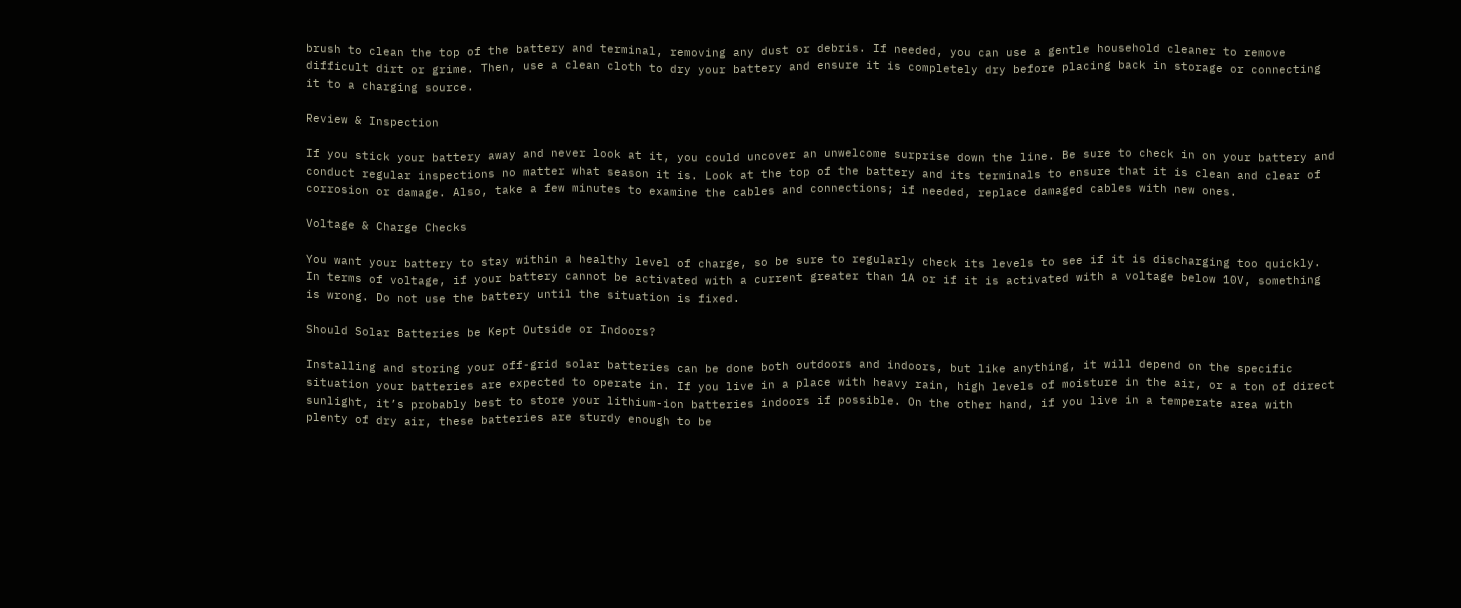brush to clean the top of the battery and terminal, removing any dust or debris. If needed, you can use a gentle household cleaner to remove difficult dirt or grime. Then, use a clean cloth to dry your battery and ensure it is completely dry before placing back in storage or connecting it to a charging source.

Review & Inspection

If you stick your battery away and never look at it, you could uncover an unwelcome surprise down the line. Be sure to check in on your battery and conduct regular inspections no matter what season it is. Look at the top of the battery and its terminals to ensure that it is clean and clear of corrosion or damage. Also, take a few minutes to examine the cables and connections; if needed, replace damaged cables with new ones.

Voltage & Charge Checks

You want your battery to stay within a healthy level of charge, so be sure to regularly check its levels to see if it is discharging too quickly. In terms of voltage, if your battery cannot be activated with a current greater than 1A or if it is activated with a voltage below 10V, something is wrong. Do not use the battery until the situation is fixed.

Should Solar Batteries be Kept Outside or Indoors?

Installing and storing your off-grid solar batteries can be done both outdoors and indoors, but like anything, it will depend on the specific situation your batteries are expected to operate in. If you live in a place with heavy rain, high levels of moisture in the air, or a ton of direct sunlight, it’s probably best to store your lithium-ion batteries indoors if possible. On the other hand, if you live in a temperate area with plenty of dry air, these batteries are sturdy enough to be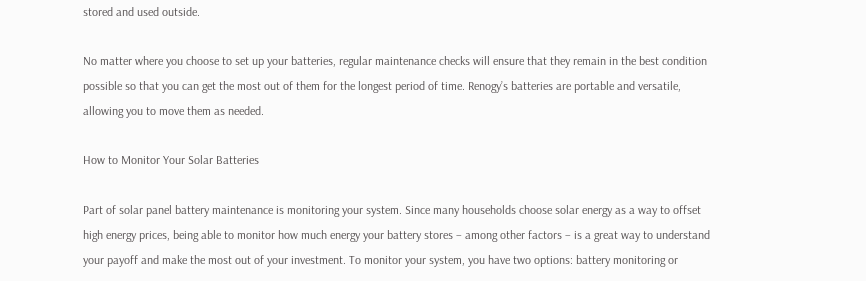stored and used outside.

No matter where you choose to set up your batteries, regular maintenance checks will ensure that they remain in the best condition possible so that you can get the most out of them for the longest period of time. Renogy’s batteries are portable and versatile, allowing you to move them as needed.

How to Monitor Your Solar Batteries

Part of solar panel battery maintenance is monitoring your system. Since many households choose solar energy as a way to offset high energy prices, being able to monitor how much energy your battery stores – among other factors – is a great way to understand your payoff and make the most out of your investment. To monitor your system, you have two options: battery monitoring or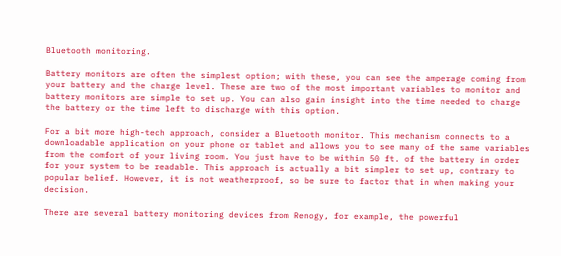Bluetooth monitoring.

Battery monitors are often the simplest option; with these, you can see the amperage coming from your battery and the charge level. These are two of the most important variables to monitor and battery monitors are simple to set up. You can also gain insight into the time needed to charge the battery or the time left to discharge with this option.

For a bit more high-tech approach, consider a Bluetooth monitor. This mechanism connects to a downloadable application on your phone or tablet and allows you to see many of the same variables from the comfort of your living room. You just have to be within 50 ft. of the battery in order for your system to be readable. This approach is actually a bit simpler to set up, contrary to popular belief. However, it is not weatherproof, so be sure to factor that in when making your decision.

There are several battery monitoring devices from Renogy, for example, the powerful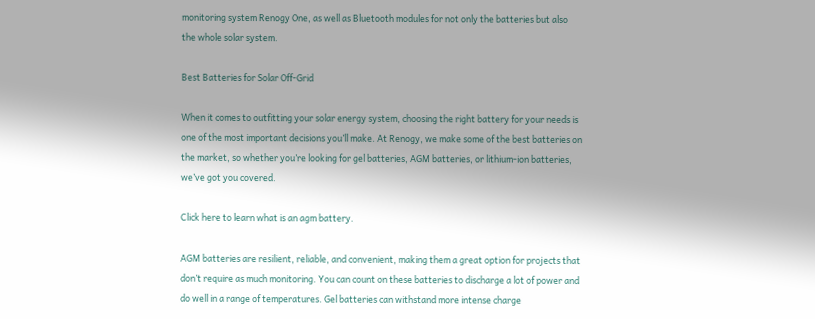monitoring system Renogy One, as well as Bluetooth modules for not only the batteries but also the whole solar system.

Best Batteries for Solar Off-Grid

When it comes to outfitting your solar energy system, choosing the right battery for your needs is one of the most important decisions you’ll make. At Renogy, we make some of the best batteries on the market, so whether you’re looking for gel batteries, AGM batteries, or lithium-ion batteries, we’ve got you covered.

Click here to learn what is an agm battery.

AGM batteries are resilient, reliable, and convenient, making them a great option for projects that don’t require as much monitoring. You can count on these batteries to discharge a lot of power and do well in a range of temperatures. Gel batteries can withstand more intense charge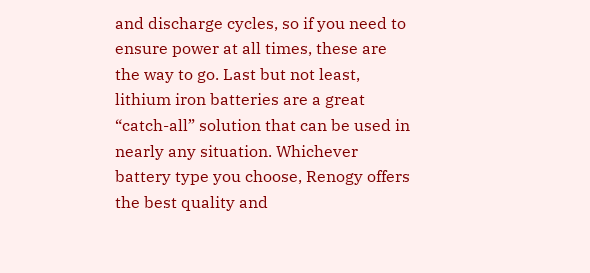and discharge cycles, so if you need to ensure power at all times, these are the way to go. Last but not least, lithium iron batteries are a great “catch-all” solution that can be used in nearly any situation. Whichever battery type you choose, Renogy offers the best quality and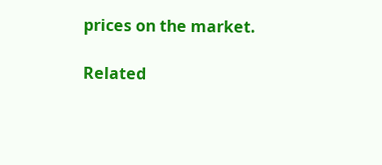prices on the market.

Related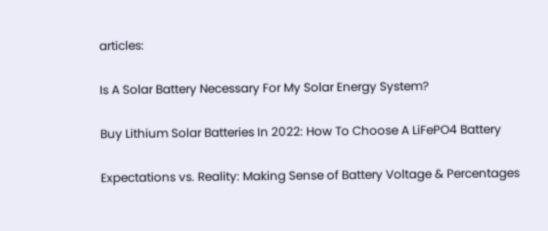articles:

Is A Solar Battery Necessary For My Solar Energy System?

Buy Lithium Solar Batteries In 2022: How To Choose A LiFePO4 Battery

Expectations vs. Reality: Making Sense of Battery Voltage & Percentages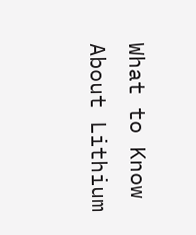What to Know About Lithium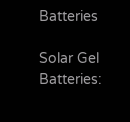Batteries

Solar Gel Batteries: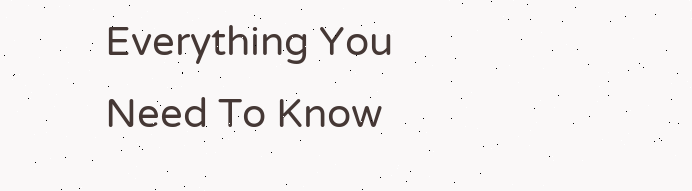Everything You Need To Know